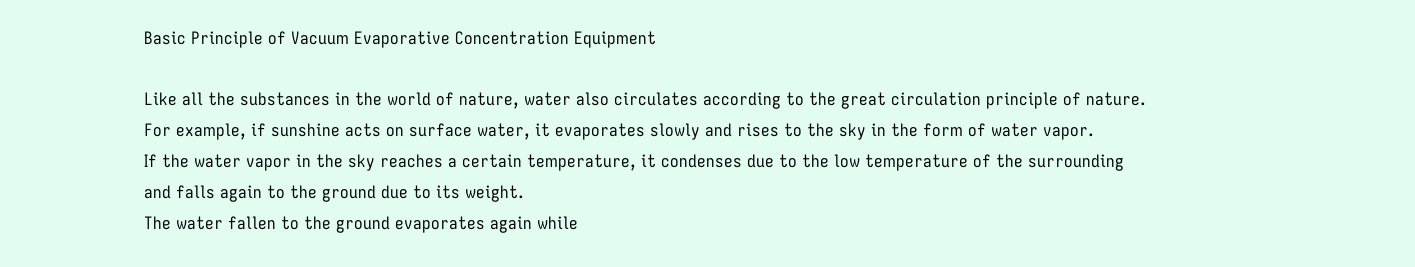Basic Principle of Vacuum Evaporative Concentration Equipment

Like all the substances in the world of nature, water also circulates according to the great circulation principle of nature. For example, if sunshine acts on surface water, it evaporates slowly and rises to the sky in the form of water vapor.
If the water vapor in the sky reaches a certain temperature, it condenses due to the low temperature of the surrounding and falls again to the ground due to its weight.
The water fallen to the ground evaporates again while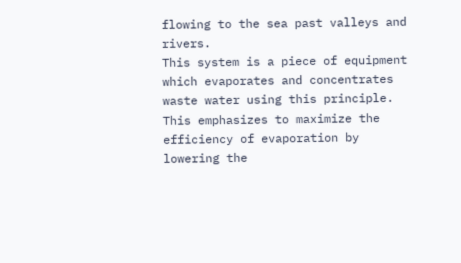flowing to the sea past valleys and rivers.
This system is a piece of equipment which evaporates and concentrates waste water using this principle. This emphasizes to maximize the efficiency of evaporation by lowering the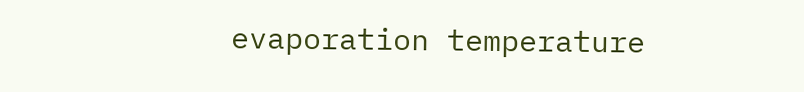evaporation temperature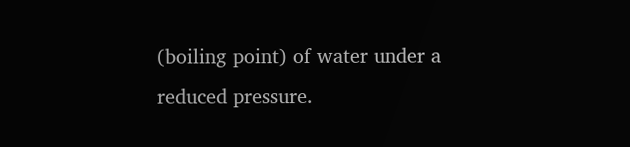(boiling point) of water under a reduced pressure.